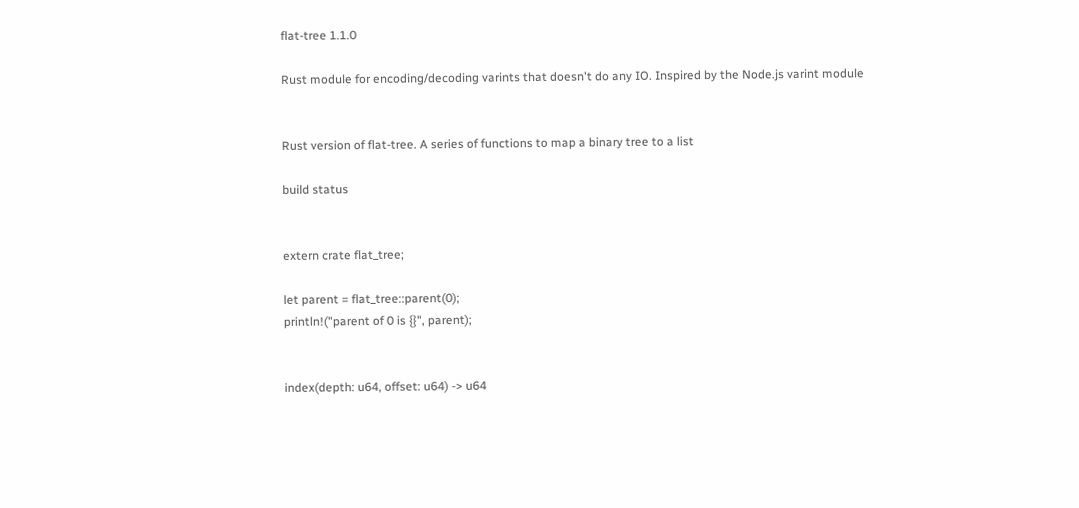flat-tree 1.1.0

Rust module for encoding/decoding varints that doesn't do any IO. Inspired by the Node.js varint module


Rust version of flat-tree. A series of functions to map a binary tree to a list

build status


extern crate flat_tree;

let parent = flat_tree::parent(0);
println!("parent of 0 is {}", parent);


index(depth: u64, offset: u64) -> u64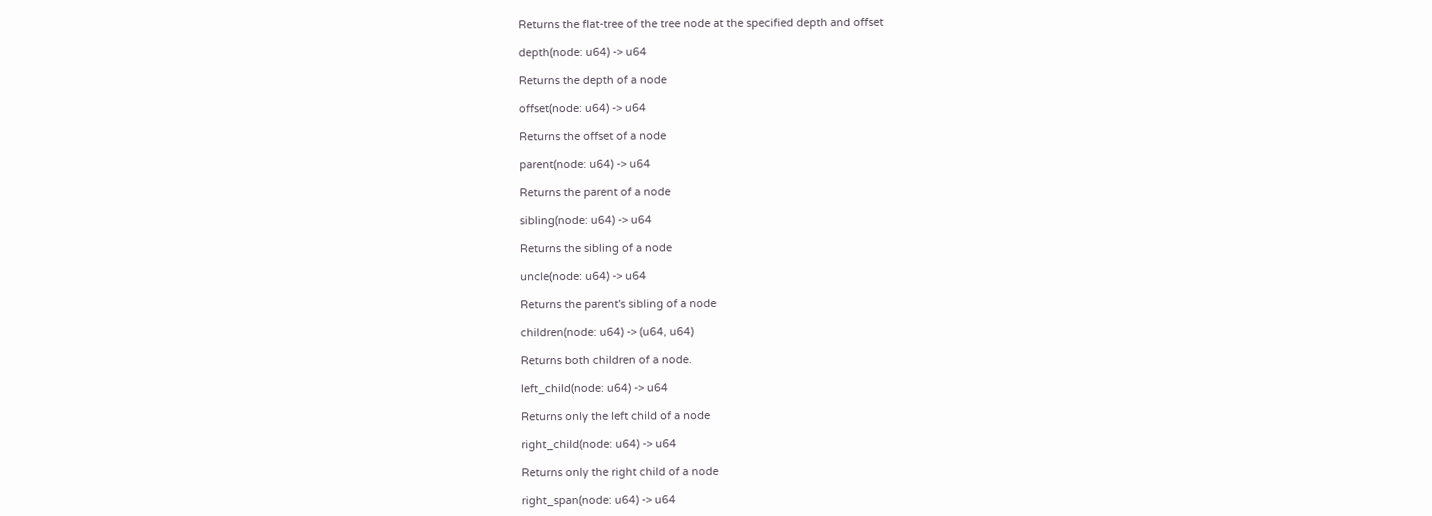Returns the flat-tree of the tree node at the specified depth and offset

depth(node: u64) -> u64

Returns the depth of a node

offset(node: u64) -> u64

Returns the offset of a node

parent(node: u64) -> u64

Returns the parent of a node

sibling(node: u64) -> u64

Returns the sibling of a node

uncle(node: u64) -> u64

Returns the parent's sibling of a node

children(node: u64) -> (u64, u64)

Returns both children of a node.

left_child(node: u64) -> u64

Returns only the left child of a node

right_child(node: u64) -> u64

Returns only the right child of a node

right_span(node: u64) -> u64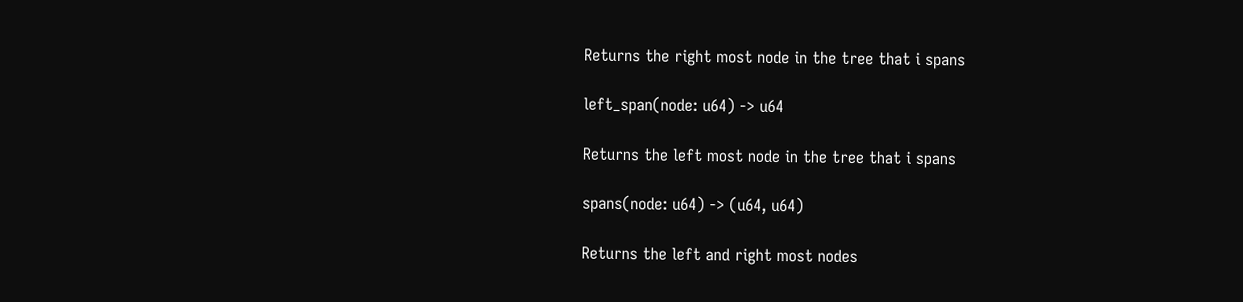Returns the right most node in the tree that i spans

left_span(node: u64) -> u64

Returns the left most node in the tree that i spans

spans(node: u64) -> (u64, u64)

Returns the left and right most nodes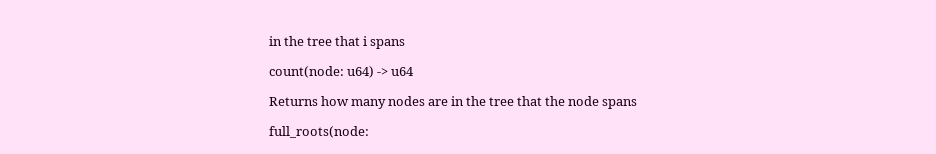in the tree that i spans

count(node: u64) -> u64

Returns how many nodes are in the tree that the node spans

full_roots(node: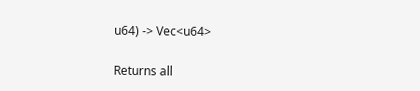u64) -> Vec<u64>

Returns all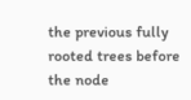the previous fully rooted trees before the node